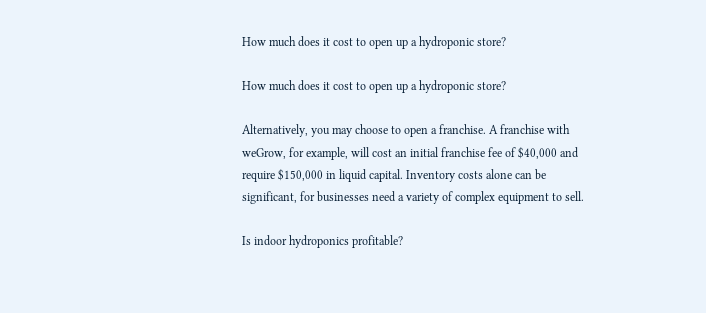How much does it cost to open up a hydroponic store?

How much does it cost to open up a hydroponic store?

Alternatively, you may choose to open a franchise. A franchise with weGrow, for example, will cost an initial franchise fee of $40,000 and require $150,000 in liquid capital. Inventory costs alone can be significant, for businesses need a variety of complex equipment to sell.

Is indoor hydroponics profitable?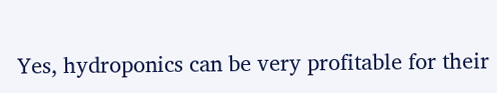Yes, hydroponics can be very profitable for their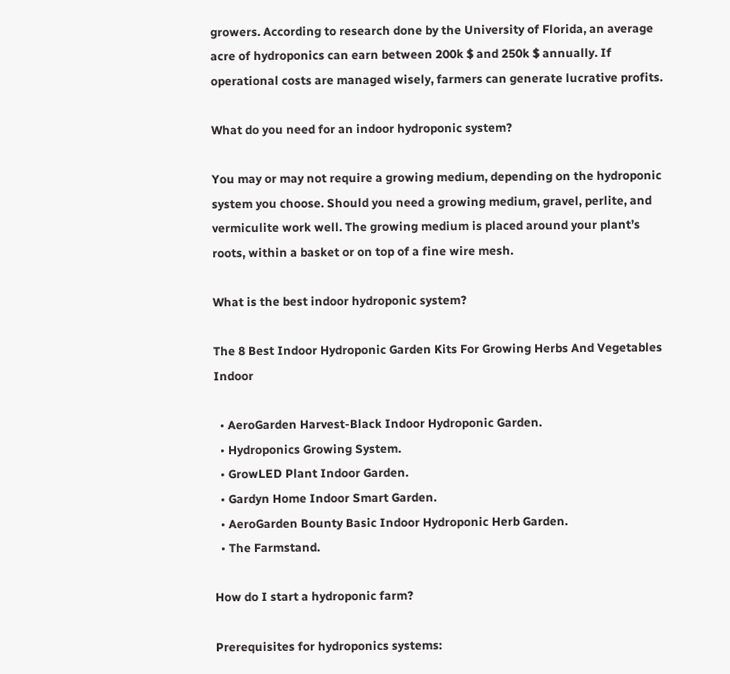growers. According to research done by the University of Florida, an average acre of hydroponics can earn between 200k $ and 250k $ annually. If operational costs are managed wisely, farmers can generate lucrative profits.

What do you need for an indoor hydroponic system?

You may or may not require a growing medium, depending on the hydroponic system you choose. Should you need a growing medium, gravel, perlite, and vermiculite work well. The growing medium is placed around your plant’s roots, within a basket or on top of a fine wire mesh.

What is the best indoor hydroponic system?

The 8 Best Indoor Hydroponic Garden Kits For Growing Herbs And Vegetables Indoor

  • AeroGarden Harvest-Black Indoor Hydroponic Garden.
  • Hydroponics Growing System.
  • GrowLED Plant Indoor Garden.
  • Gardyn Home Indoor Smart Garden.
  • AeroGarden Bounty Basic Indoor Hydroponic Herb Garden.
  • The Farmstand.

How do I start a hydroponic farm?

Prerequisites for hydroponics systems: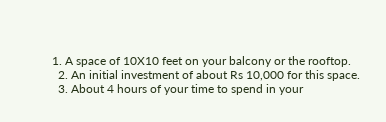1. A space of 10X10 feet on your balcony or the rooftop.
  2. An initial investment of about Rs 10,000 for this space.
  3. About 4 hours of your time to spend in your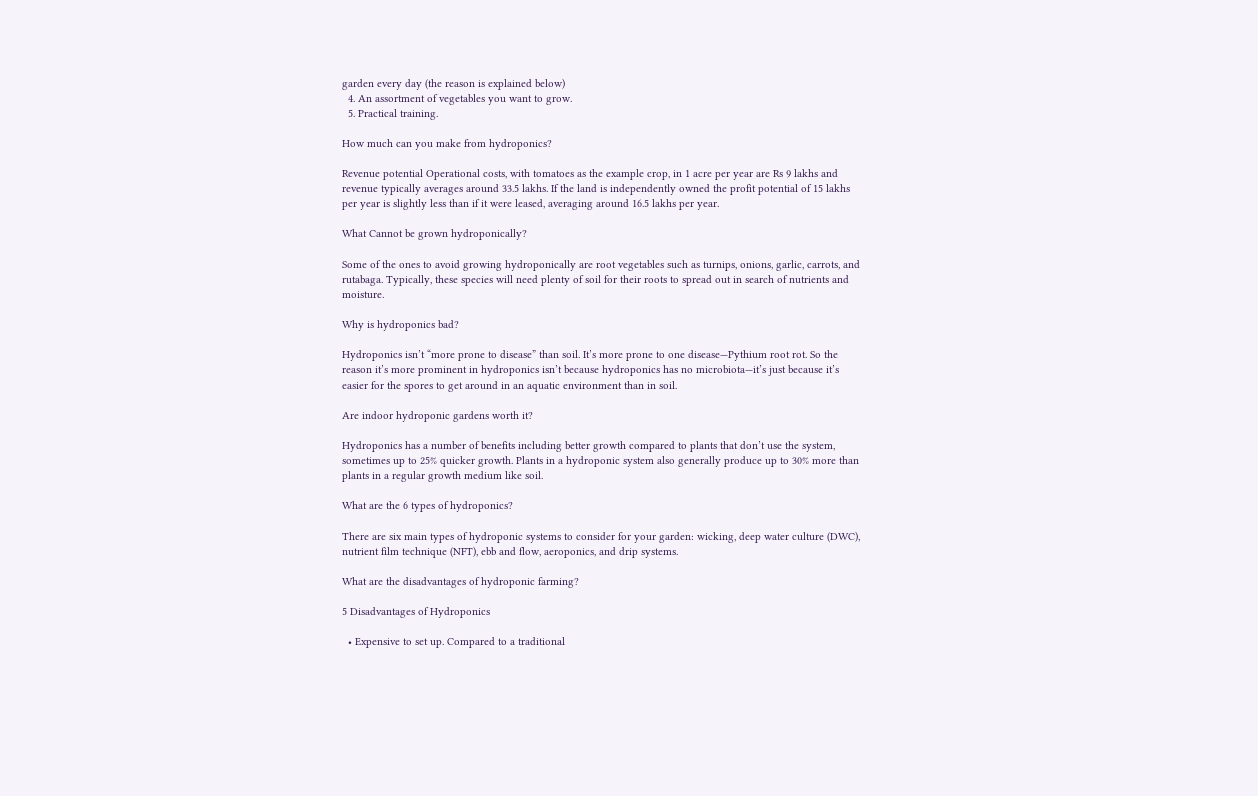garden every day (the reason is explained below)
  4. An assortment of vegetables you want to grow.
  5. Practical training.

How much can you make from hydroponics?

Revenue potential Operational costs, with tomatoes as the example crop, in 1 acre per year are Rs 9 lakhs and revenue typically averages around 33.5 lakhs. If the land is independently owned the profit potential of 15 lakhs per year is slightly less than if it were leased, averaging around 16.5 lakhs per year.

What Cannot be grown hydroponically?

Some of the ones to avoid growing hydroponically are root vegetables such as turnips, onions, garlic, carrots, and rutabaga. Typically, these species will need plenty of soil for their roots to spread out in search of nutrients and moisture.

Why is hydroponics bad?

Hydroponics isn’t “more prone to disease” than soil. It’s more prone to one disease—Pythium root rot. So the reason it’s more prominent in hydroponics isn’t because hydroponics has no microbiota—it’s just because it’s easier for the spores to get around in an aquatic environment than in soil.

Are indoor hydroponic gardens worth it?

Hydroponics has a number of benefits including better growth compared to plants that don’t use the system, sometimes up to 25% quicker growth. Plants in a hydroponic system also generally produce up to 30% more than plants in a regular growth medium like soil.

What are the 6 types of hydroponics?

There are six main types of hydroponic systems to consider for your garden: wicking, deep water culture (DWC), nutrient film technique (NFT), ebb and flow, aeroponics, and drip systems.

What are the disadvantages of hydroponic farming?

5 Disadvantages of Hydroponics

  • Expensive to set up. Compared to a traditional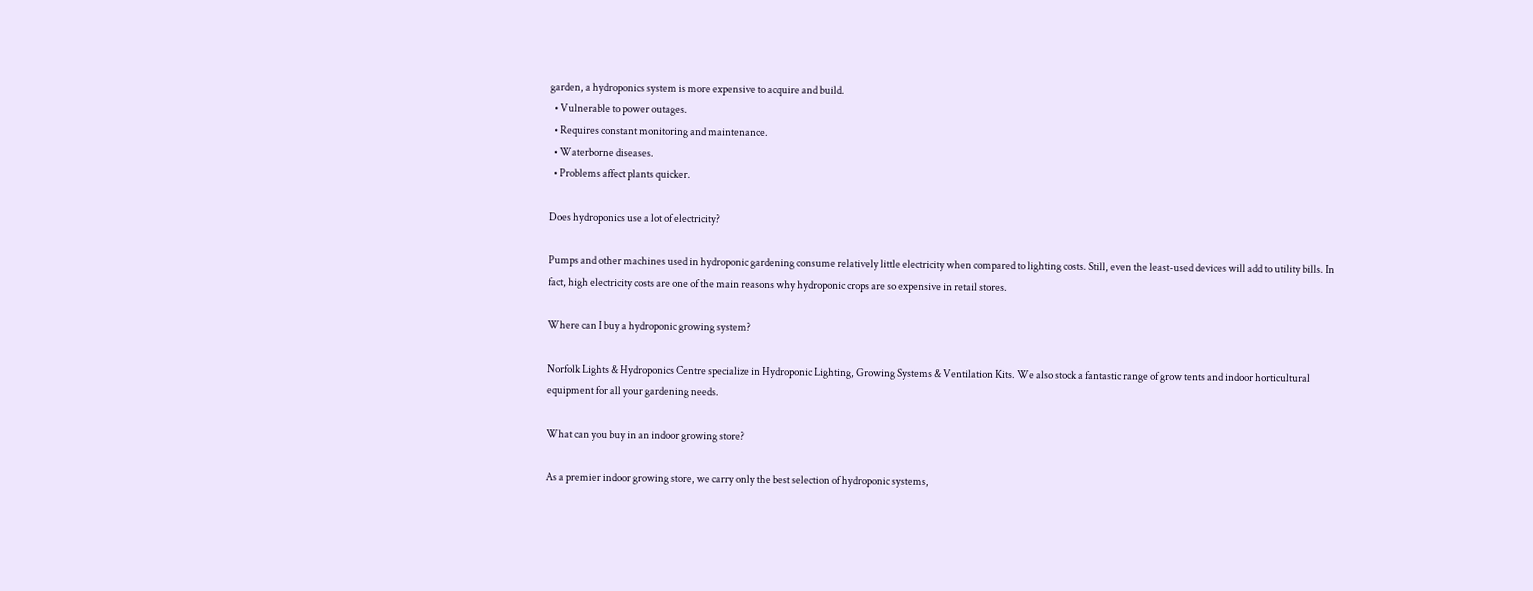garden, a hydroponics system is more expensive to acquire and build.
  • Vulnerable to power outages.
  • Requires constant monitoring and maintenance.
  • Waterborne diseases.
  • Problems affect plants quicker.

Does hydroponics use a lot of electricity?

Pumps and other machines used in hydroponic gardening consume relatively little electricity when compared to lighting costs. Still, even the least-used devices will add to utility bills. In fact, high electricity costs are one of the main reasons why hydroponic crops are so expensive in retail stores.

Where can I buy a hydroponic growing system?

Norfolk Lights & Hydroponics Centre specialize in Hydroponic Lighting, Growing Systems & Ventilation Kits. We also stock a fantastic range of grow tents and indoor horticultural equipment for all your gardening needs.

What can you buy in an indoor growing store?

As a premier indoor growing store, we carry only the best selection of hydroponic systems,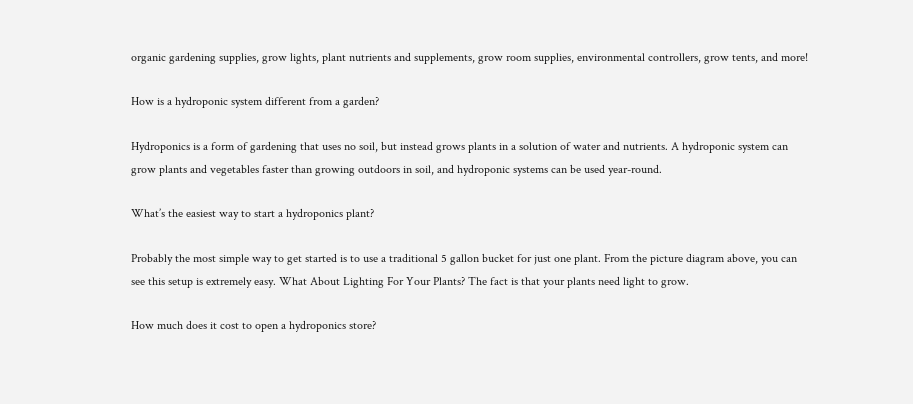organic gardening supplies, grow lights, plant nutrients and supplements, grow room supplies, environmental controllers, grow tents, and more!

How is a hydroponic system different from a garden?

Hydroponics is a form of gardening that uses no soil, but instead grows plants in a solution of water and nutrients. A hydroponic system can grow plants and vegetables faster than growing outdoors in soil, and hydroponic systems can be used year-round.

What’s the easiest way to start a hydroponics plant?

Probably the most simple way to get started is to use a traditional 5 gallon bucket for just one plant. From the picture diagram above, you can see this setup is extremely easy. What About Lighting For Your Plants? The fact is that your plants need light to grow.

How much does it cost to open a hydroponics store?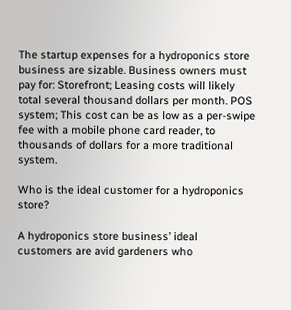The startup expenses for a hydroponics store business are sizable. Business owners must pay for: Storefront; Leasing costs will likely total several thousand dollars per month. POS system; This cost can be as low as a per-swipe fee with a mobile phone card reader, to thousands of dollars for a more traditional system.

Who is the ideal customer for a hydroponics store?

A hydroponics store business’ ideal customers are avid gardeners who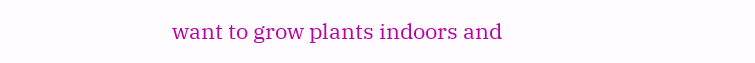want to grow plants indoors and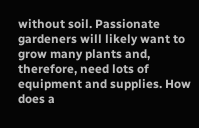without soil. Passionate gardeners will likely want to grow many plants and, therefore, need lots of equipment and supplies. How does a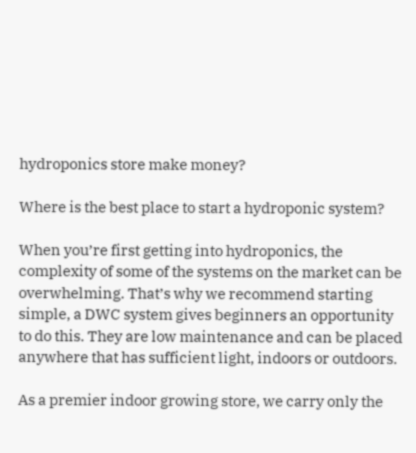hydroponics store make money?

Where is the best place to start a hydroponic system?

When you’re first getting into hydroponics, the complexity of some of the systems on the market can be overwhelming. That’s why we recommend starting simple, a DWC system gives beginners an opportunity to do this. They are low maintenance and can be placed anywhere that has sufficient light, indoors or outdoors.

As a premier indoor growing store, we carry only the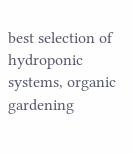best selection of hydroponic systems, organic gardening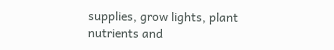supplies, grow lights, plant nutrients and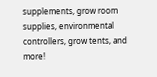supplements, grow room supplies, environmental controllers, grow tents, and more!